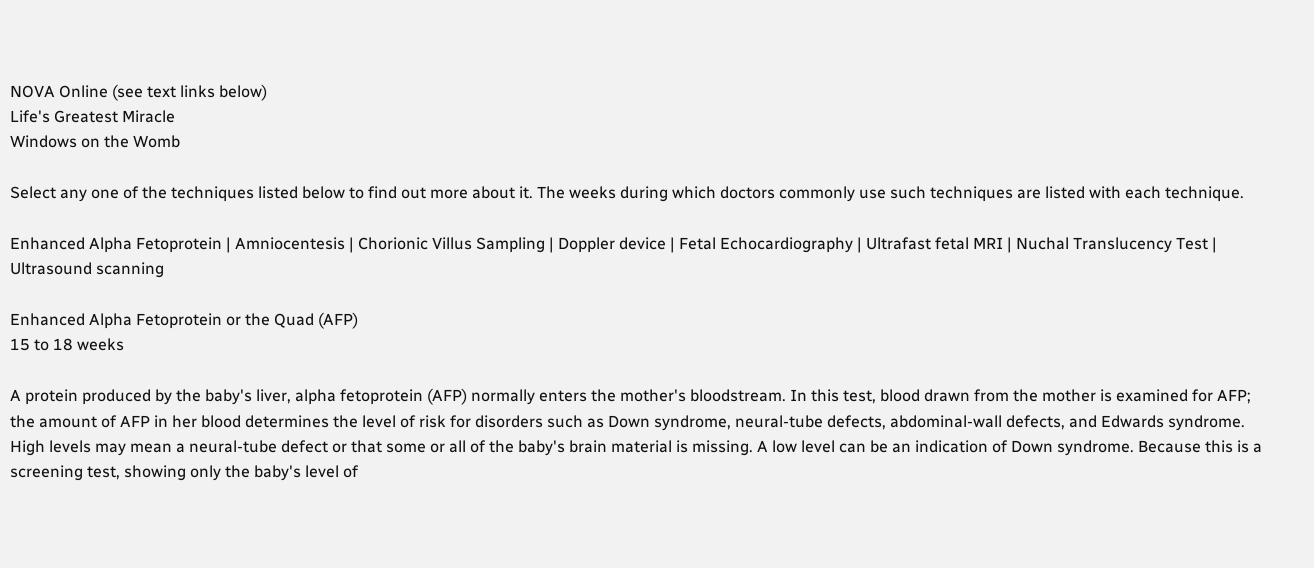NOVA Online (see text links below)
Life's Greatest Miracle
Windows on the Womb

Select any one of the techniques listed below to find out more about it. The weeks during which doctors commonly use such techniques are listed with each technique.

Enhanced Alpha Fetoprotein | Amniocentesis | Chorionic Villus Sampling | Doppler device | Fetal Echocardiography | Ultrafast fetal MRI | Nuchal Translucency Test | Ultrasound scanning

Enhanced Alpha Fetoprotein or the Quad (AFP)
15 to 18 weeks

A protein produced by the baby's liver, alpha fetoprotein (AFP) normally enters the mother's bloodstream. In this test, blood drawn from the mother is examined for AFP; the amount of AFP in her blood determines the level of risk for disorders such as Down syndrome, neural-tube defects, abdominal-wall defects, and Edwards syndrome. High levels may mean a neural-tube defect or that some or all of the baby's brain material is missing. A low level can be an indication of Down syndrome. Because this is a screening test, showing only the baby's level of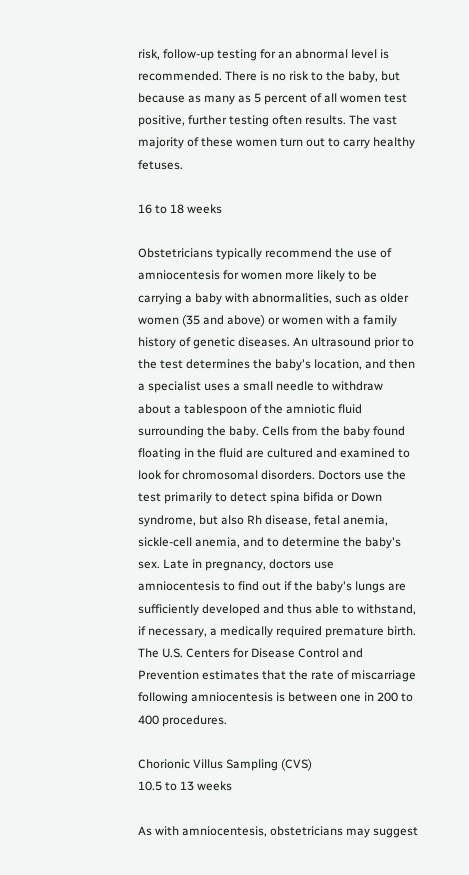risk, follow-up testing for an abnormal level is recommended. There is no risk to the baby, but because as many as 5 percent of all women test positive, further testing often results. The vast majority of these women turn out to carry healthy fetuses.

16 to 18 weeks

Obstetricians typically recommend the use of amniocentesis for women more likely to be carrying a baby with abnormalities, such as older women (35 and above) or women with a family history of genetic diseases. An ultrasound prior to the test determines the baby's location, and then a specialist uses a small needle to withdraw about a tablespoon of the amniotic fluid surrounding the baby. Cells from the baby found floating in the fluid are cultured and examined to look for chromosomal disorders. Doctors use the test primarily to detect spina bifida or Down syndrome, but also Rh disease, fetal anemia, sickle-cell anemia, and to determine the baby's sex. Late in pregnancy, doctors use amniocentesis to find out if the baby's lungs are sufficiently developed and thus able to withstand, if necessary, a medically required premature birth. The U.S. Centers for Disease Control and Prevention estimates that the rate of miscarriage following amniocentesis is between one in 200 to 400 procedures.

Chorionic Villus Sampling (CVS)
10.5 to 13 weeks

As with amniocentesis, obstetricians may suggest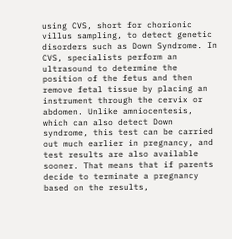using CVS, short for chorionic villus sampling, to detect genetic disorders such as Down Syndrome. In CVS, specialists perform an ultrasound to determine the position of the fetus and then remove fetal tissue by placing an instrument through the cervix or abdomen. Unlike amniocentesis, which can also detect Down syndrome, this test can be carried out much earlier in pregnancy, and test results are also available sooner. That means that if parents decide to terminate a pregnancy based on the results,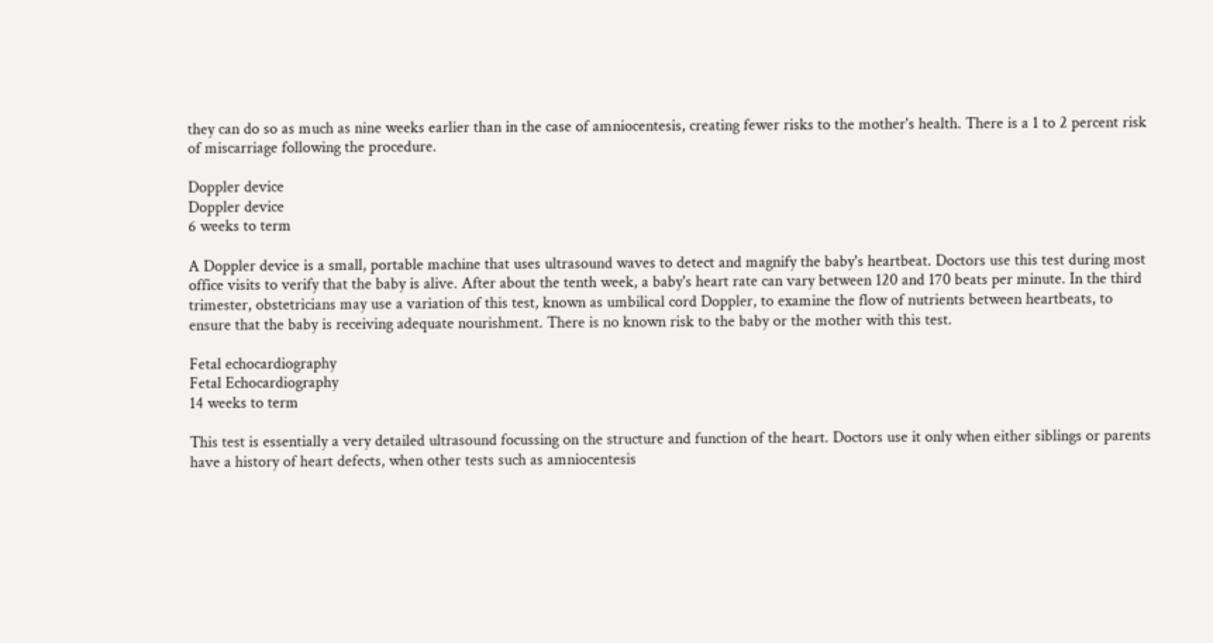they can do so as much as nine weeks earlier than in the case of amniocentesis, creating fewer risks to the mother's health. There is a 1 to 2 percent risk of miscarriage following the procedure.

Doppler device
Doppler device
6 weeks to term

A Doppler device is a small, portable machine that uses ultrasound waves to detect and magnify the baby's heartbeat. Doctors use this test during most office visits to verify that the baby is alive. After about the tenth week, a baby's heart rate can vary between 120 and 170 beats per minute. In the third trimester, obstetricians may use a variation of this test, known as umbilical cord Doppler, to examine the flow of nutrients between heartbeats, to ensure that the baby is receiving adequate nourishment. There is no known risk to the baby or the mother with this test.

Fetal echocardiography
Fetal Echocardiography
14 weeks to term

This test is essentially a very detailed ultrasound focussing on the structure and function of the heart. Doctors use it only when either siblings or parents have a history of heart defects, when other tests such as amniocentesis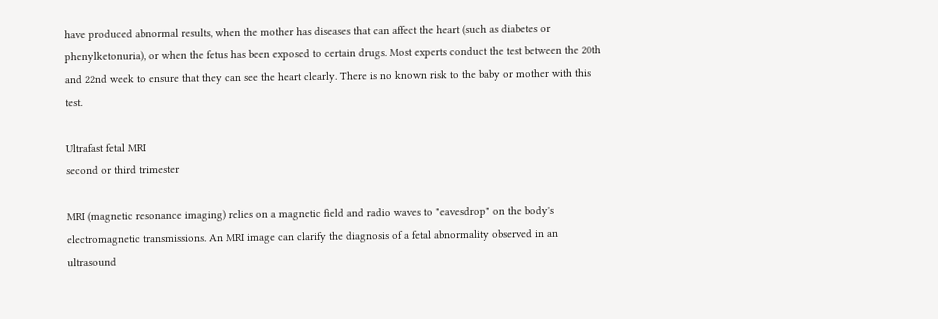have produced abnormal results, when the mother has diseases that can affect the heart (such as diabetes or phenylketonuria), or when the fetus has been exposed to certain drugs. Most experts conduct the test between the 20th and 22nd week to ensure that they can see the heart clearly. There is no known risk to the baby or mother with this test.

Ultrafast fetal MRI
second or third trimester

MRI (magnetic resonance imaging) relies on a magnetic field and radio waves to "eavesdrop" on the body's electromagnetic transmissions. An MRI image can clarify the diagnosis of a fetal abnormality observed in an ultrasound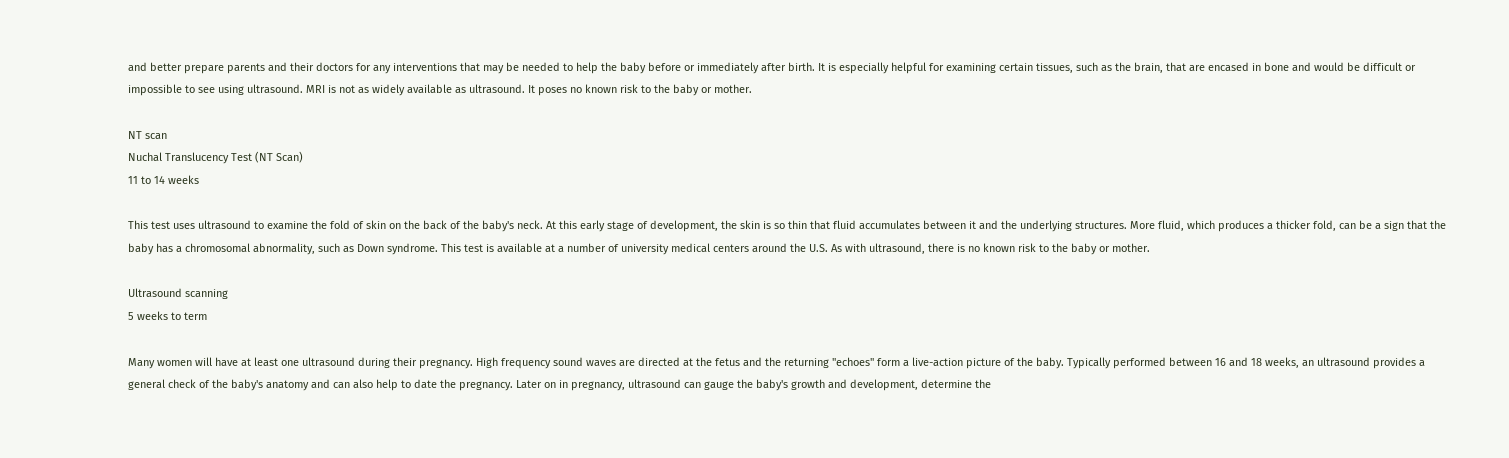and better prepare parents and their doctors for any interventions that may be needed to help the baby before or immediately after birth. It is especially helpful for examining certain tissues, such as the brain, that are encased in bone and would be difficult or impossible to see using ultrasound. MRI is not as widely available as ultrasound. It poses no known risk to the baby or mother.

NT scan
Nuchal Translucency Test (NT Scan)
11 to 14 weeks

This test uses ultrasound to examine the fold of skin on the back of the baby's neck. At this early stage of development, the skin is so thin that fluid accumulates between it and the underlying structures. More fluid, which produces a thicker fold, can be a sign that the baby has a chromosomal abnormality, such as Down syndrome. This test is available at a number of university medical centers around the U.S. As with ultrasound, there is no known risk to the baby or mother.

Ultrasound scanning
5 weeks to term

Many women will have at least one ultrasound during their pregnancy. High frequency sound waves are directed at the fetus and the returning "echoes" form a live-action picture of the baby. Typically performed between 16 and 18 weeks, an ultrasound provides a general check of the baby's anatomy and can also help to date the pregnancy. Later on in pregnancy, ultrasound can gauge the baby's growth and development, determine the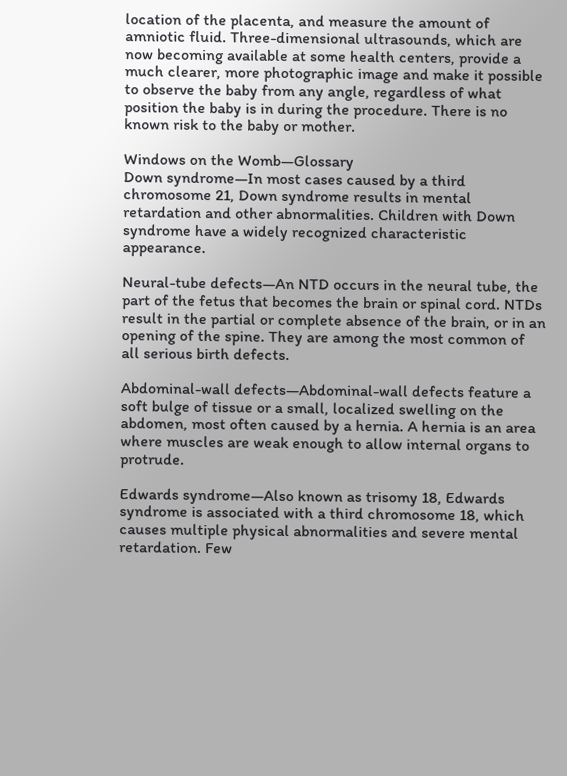location of the placenta, and measure the amount of amniotic fluid. Three-dimensional ultrasounds, which are now becoming available at some health centers, provide a much clearer, more photographic image and make it possible to observe the baby from any angle, regardless of what position the baby is in during the procedure. There is no known risk to the baby or mother.

Windows on the Womb—Glossary
Down syndrome—In most cases caused by a third chromosome 21, Down syndrome results in mental retardation and other abnormalities. Children with Down syndrome have a widely recognized characteristic appearance.

Neural-tube defects—An NTD occurs in the neural tube, the part of the fetus that becomes the brain or spinal cord. NTDs result in the partial or complete absence of the brain, or in an opening of the spine. They are among the most common of all serious birth defects.

Abdominal-wall defects—Abdominal-wall defects feature a soft bulge of tissue or a small, localized swelling on the abdomen, most often caused by a hernia. A hernia is an area where muscles are weak enough to allow internal organs to protrude.

Edwards syndrome—Also known as trisomy 18, Edwards syndrome is associated with a third chromosome 18, which causes multiple physical abnormalities and severe mental retardation. Few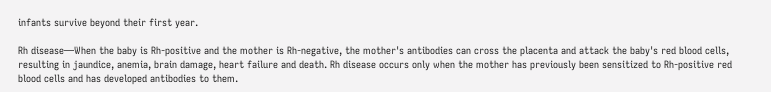infants survive beyond their first year.

Rh disease—When the baby is Rh-positive and the mother is Rh-negative, the mother's antibodies can cross the placenta and attack the baby's red blood cells, resulting in jaundice, anemia, brain damage, heart failure and death. Rh disease occurs only when the mother has previously been sensitized to Rh-positive red blood cells and has developed antibodies to them.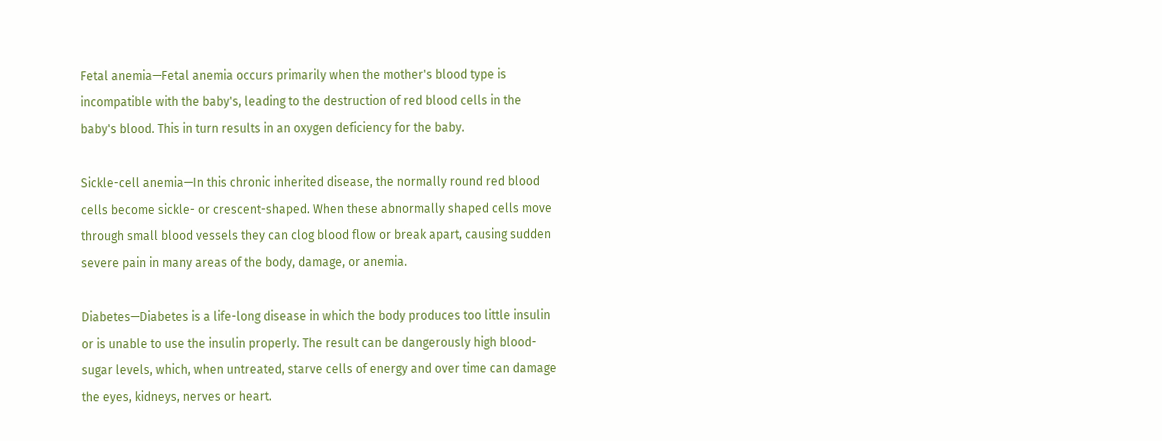Fetal anemia—Fetal anemia occurs primarily when the mother's blood type is incompatible with the baby's, leading to the destruction of red blood cells in the baby's blood. This in turn results in an oxygen deficiency for the baby.

Sickle-cell anemia—In this chronic inherited disease, the normally round red blood cells become sickle- or crescent-shaped. When these abnormally shaped cells move through small blood vessels they can clog blood flow or break apart, causing sudden severe pain in many areas of the body, damage, or anemia.

Diabetes—Diabetes is a life-long disease in which the body produces too little insulin or is unable to use the insulin properly. The result can be dangerously high blood-sugar levels, which, when untreated, starve cells of energy and over time can damage the eyes, kidneys, nerves or heart.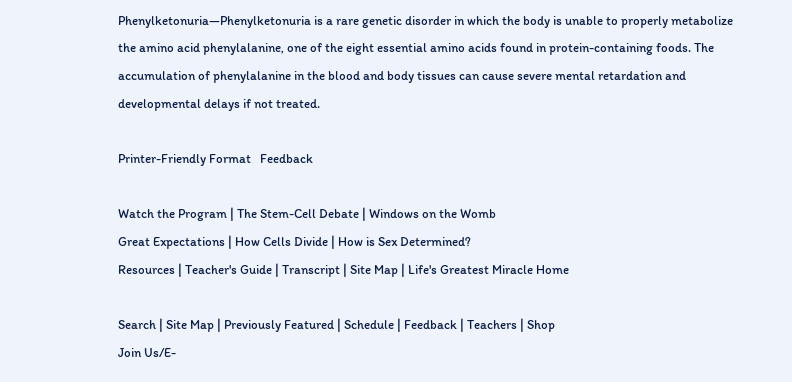Phenylketonuria—Phenylketonuria is a rare genetic disorder in which the body is unable to properly metabolize the amino acid phenylalanine, one of the eight essential amino acids found in protein-containing foods. The accumulation of phenylalanine in the blood and body tissues can cause severe mental retardation and developmental delays if not treated.

Printer-Friendly Format   Feedback

Watch the Program | The Stem-Cell Debate | Windows on the Womb
Great Expectations | How Cells Divide | How is Sex Determined?
Resources | Teacher's Guide | Transcript | Site Map | Life's Greatest Miracle Home

Search | Site Map | Previously Featured | Schedule | Feedback | Teachers | Shop
Join Us/E-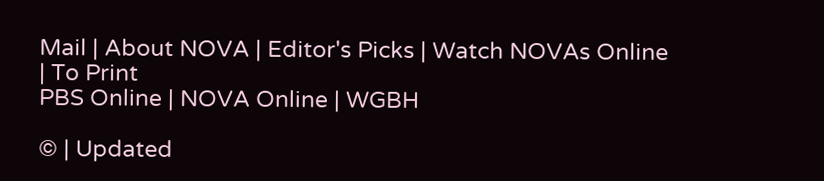Mail | About NOVA | Editor's Picks | Watch NOVAs Online | To Print
PBS Online | NOVA Online | WGBH

© | Updated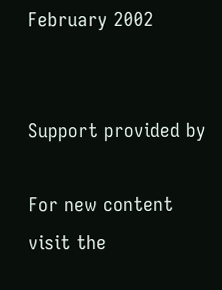February 2002


Support provided by

For new content
visit the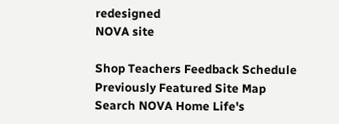redesigned
NOVA site

Shop Teachers Feedback Schedule Previously Featured Site Map Search NOVA Home Life's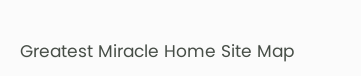Greatest Miracle Home Site Map